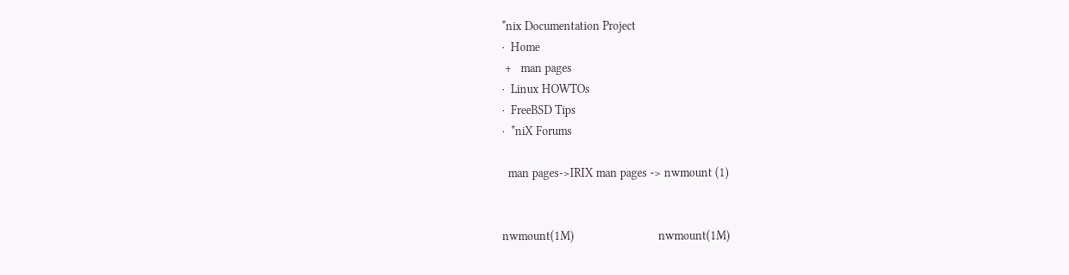*nix Documentation Project
·  Home
 +   man pages
·  Linux HOWTOs
·  FreeBSD Tips
·  *niX Forums

  man pages->IRIX man pages -> nwmount (1)


nwmount(1M)                            nwmount(1M)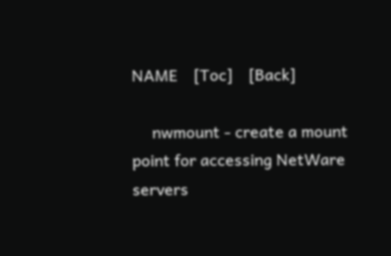NAME    [Toc]    [Back]

     nwmount - create a mount point for accessing NetWare servers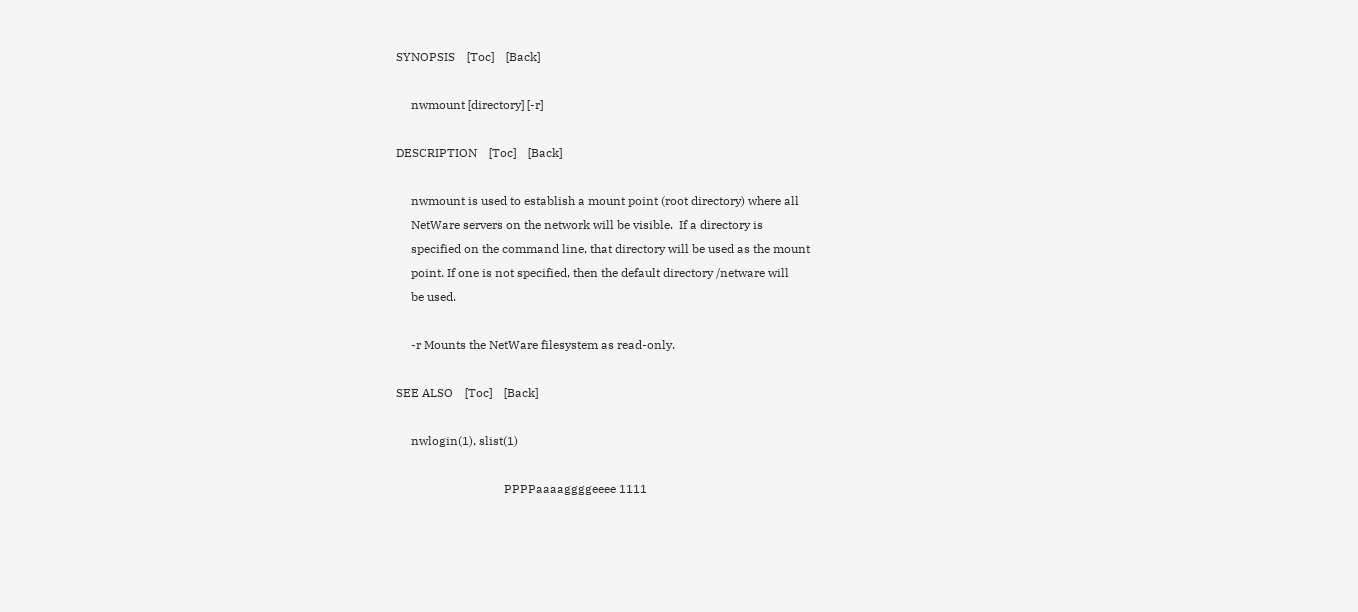SYNOPSIS    [Toc]    [Back]

     nwmount [directory] [-r]

DESCRIPTION    [Toc]    [Back]

     nwmount is used to establish a mount point (root directory) where all
     NetWare servers on the network will be visible.  If a directory is
     specified on the command line, that directory will be used as the mount
     point. If one is not specified, then the default directory /netware will
     be used.

     -r Mounts the NetWare filesystem as read-only.

SEE ALSO    [Toc]    [Back]

     nwlogin(1), slist(1)

                                    PPPPaaaaggggeeee 1111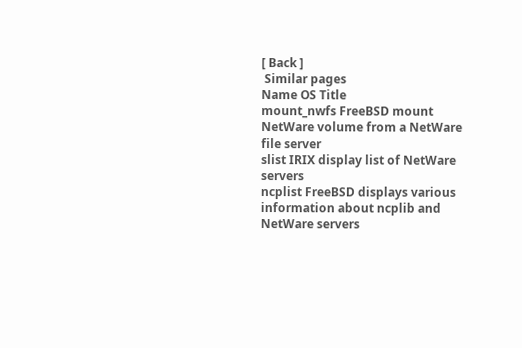[ Back ]
 Similar pages
Name OS Title
mount_nwfs FreeBSD mount NetWare volume from a NetWare file server
slist IRIX display list of NetWare servers
ncplist FreeBSD displays various information about ncplib and NetWare servers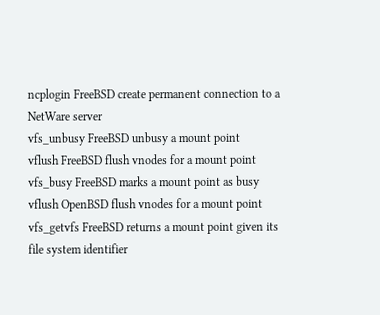ncplogin FreeBSD create permanent connection to a NetWare server
vfs_unbusy FreeBSD unbusy a mount point
vflush FreeBSD flush vnodes for a mount point
vfs_busy FreeBSD marks a mount point as busy
vflush OpenBSD flush vnodes for a mount point
vfs_getvfs FreeBSD returns a mount point given its file system identifier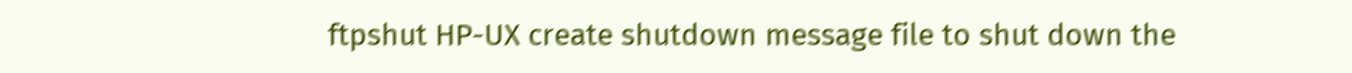ftpshut HP-UX create shutdown message file to shut down the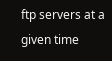ftp servers at a given time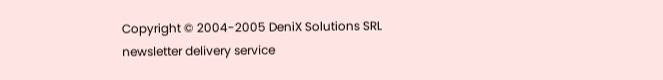Copyright © 2004-2005 DeniX Solutions SRL
newsletter delivery service